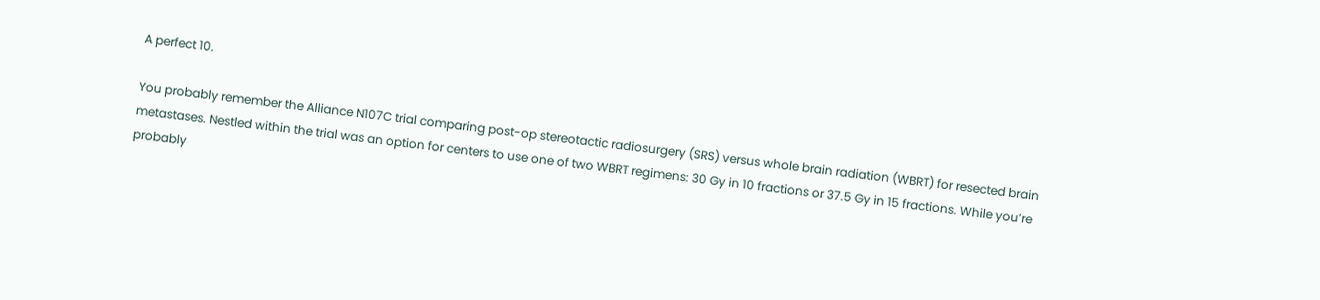A perfect 10.

You probably remember the Alliance N107C trial comparing post-op stereotactic radiosurgery (SRS) versus whole brain radiation (WBRT) for resected brain metastases. Nestled within the trial was an option for centers to use one of two WBRT regimens: 30 Gy in 10 fractions or 37.5 Gy in 15 fractions. While you’re probably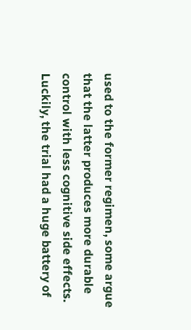used to the former regimen, some argue that the latter produces more durable control with less cognitive side effects. Luckily, the trial had a huge battery of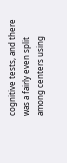cognitive tests, and there was a fairly even split among centers using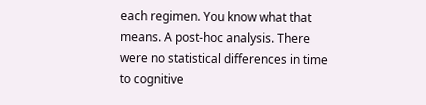each regimen. You know what that means. A post-hoc analysis. There were no statistical differences in time to cognitive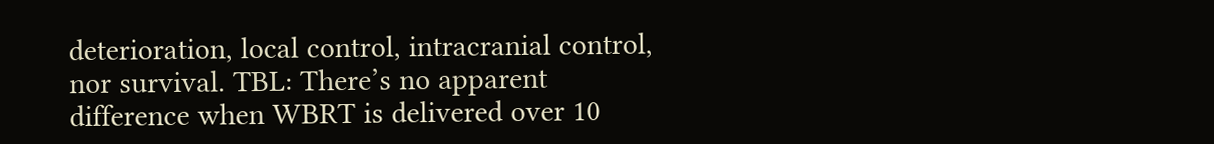deterioration, local control, intracranial control, nor survival. TBL: There’s no apparent difference when WBRT is delivered over 10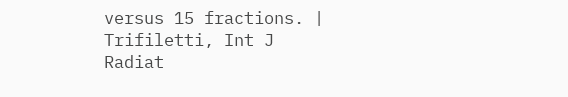versus 15 fractions. | Trifiletti, Int J Radiat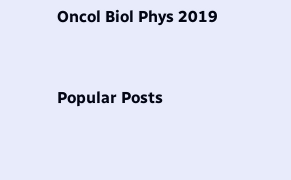Oncol Biol Phys 2019


Popular Posts